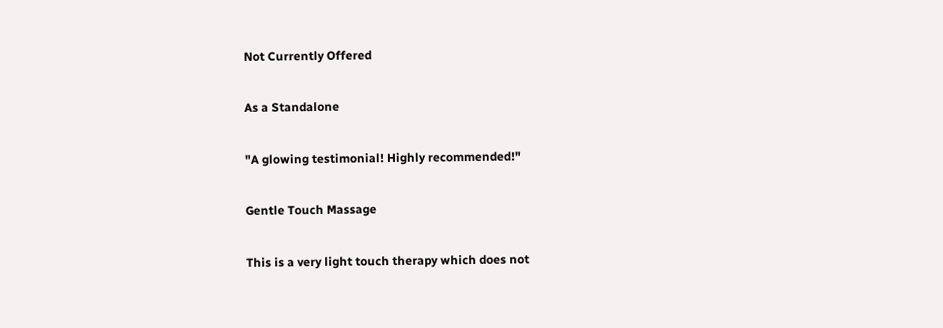Not Currently Offered

As a Standalone

"A glowing testimonial! Highly recommended!"

Gentle Touch Massage

This is a very light touch therapy which does not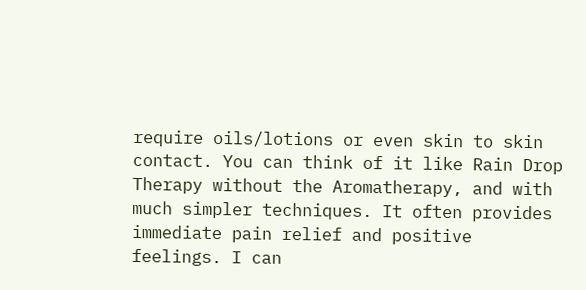require oils/lotions or even skin to skin contact. You can think of it like Rain Drop Therapy without the Aromatherapy, and with much simpler techniques. It often provides immediate pain relief and positive feelings. I can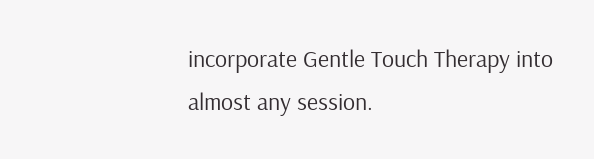incorporate Gentle Touch Therapy into almost any session.